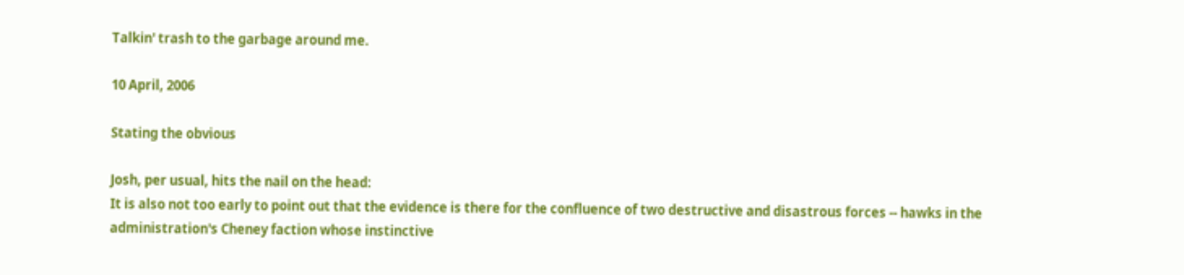Talkin' trash to the garbage around me.

10 April, 2006

Stating the obvious

Josh, per usual, hits the nail on the head:
It is also not too early to point out that the evidence is there for the confluence of two destructive and disastrous forces -- hawks in the administration's Cheney faction whose instinctive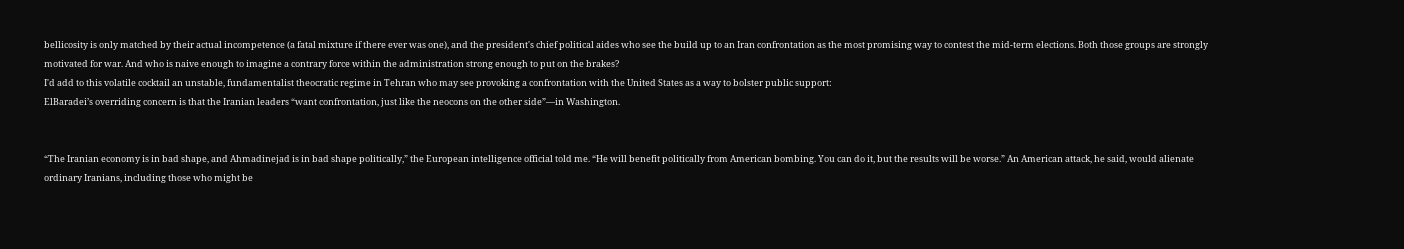bellicosity is only matched by their actual incompetence (a fatal mixture if there ever was one), and the president's chief political aides who see the build up to an Iran confrontation as the most promising way to contest the mid-term elections. Both those groups are strongly motivated for war. And who is naive enough to imagine a contrary force within the administration strong enough to put on the brakes?
I'd add to this volatile cocktail an unstable, fundamentalist theocratic regime in Tehran who may see provoking a confrontation with the United States as a way to bolster public support:
ElBaradei’s overriding concern is that the Iranian leaders “want confrontation, just like the neocons on the other side”—in Washington.


“The Iranian economy is in bad shape, and Ahmadinejad is in bad shape politically,” the European intelligence official told me. “He will benefit politically from American bombing. You can do it, but the results will be worse.” An American attack, he said, would alienate ordinary Iranians, including those who might be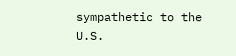sympathetic to the U.S.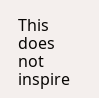This does not inspire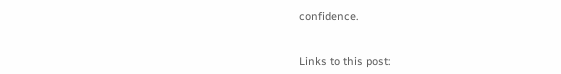confidence.


Links to this post: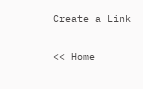Create a Link

<< Home